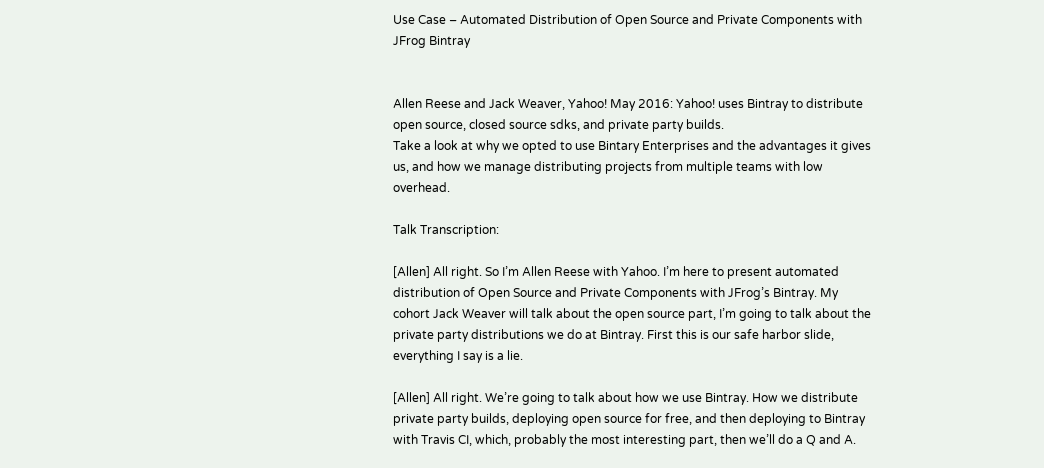Use Case – Automated Distribution of Open Source and Private Components with JFrog Bintray


Allen Reese and Jack Weaver, Yahoo! May 2016: Yahoo! uses Bintray to distribute open source, closed source sdks, and private party builds.
Take a look at why we opted to use Bintary Enterprises and the advantages it gives us, and how we manage distributing projects from multiple teams with low overhead.

Talk Transcription:

[Allen] All right. So I’m Allen Reese with Yahoo. I’m here to present automated distribution of Open Source and Private Components with JFrog’s Bintray. My cohort Jack Weaver will talk about the open source part, I’m going to talk about the private party distributions we do at Bintray. First this is our safe harbor slide, everything I say is a lie.

[Allen] All right. We’re going to talk about how we use Bintray. How we distribute private party builds, deploying open source for free, and then deploying to Bintray with Travis CI, which, probably the most interesting part, then we’ll do a Q and A.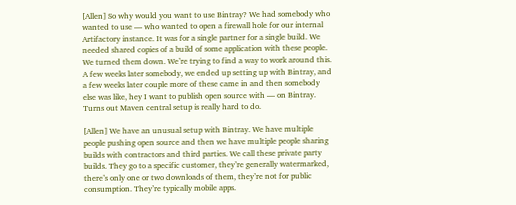[Allen] So why would you want to use Bintray? We had somebody who wanted to use — who wanted to open a firewall hole for our internal Artifactory instance. It was for a single partner for a single build. We needed shared copies of a build of some application with these people. We turned them down. We’re trying to find a way to work around this. A few weeks later somebody, we ended up setting up with Bintray, and a few weeks later couple more of these came in and then somebody else was like, hey I want to publish open source with — on Bintray. Turns out Maven central setup is really hard to do.

[Allen] We have an unusual setup with Bintray. We have multiple people pushing open source and then we have multiple people sharing builds with contractors and third parties. We call these private party builds. They go to a specific customer, they’re generally watermarked, there’s only one or two downloads of them, they’re not for public consumption. They’re typically mobile apps.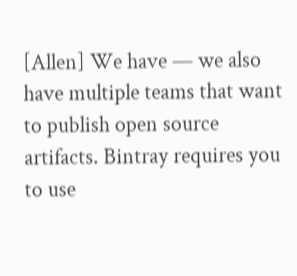[Allen] We have — we also have multiple teams that want to publish open source artifacts. Bintray requires you to use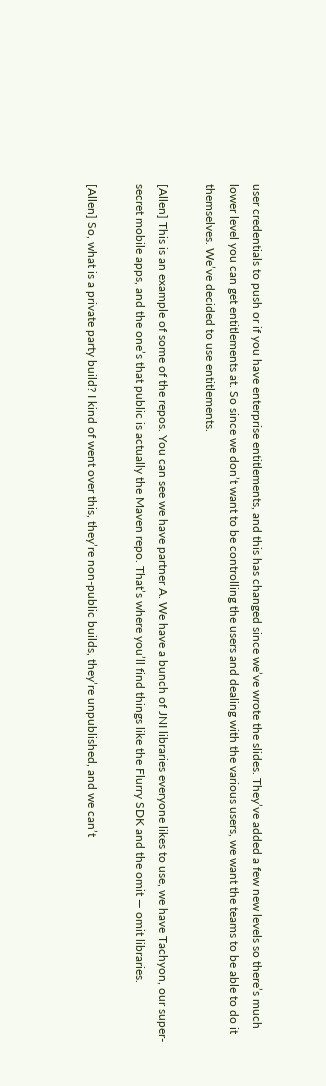user credentials to push or if you have enterprise entitlements, and this has changed since we’ve wrote the slides. They’ve added a few new levels so there’s much lower level you can get entitlements at. So since we don’t want to be controlling the users and dealing with the various users, we want the teams to be able to do it themselves. We’ve decided to use entitlements.

[Allen] This is an example of some of the repos. You can see we have partner A. We have a bunch of JNI libraries everyone likes to use, we have Tachyon, our super-secret mobile apps, and the one’s that public is actually the Maven repo. That’s where you’ll find things like the Flurry SDK and the omit — omit libraries.

[Allen] So, what is a private party build? I kind of went over this, they’re non-public builds, they’re unpublished, and we can’t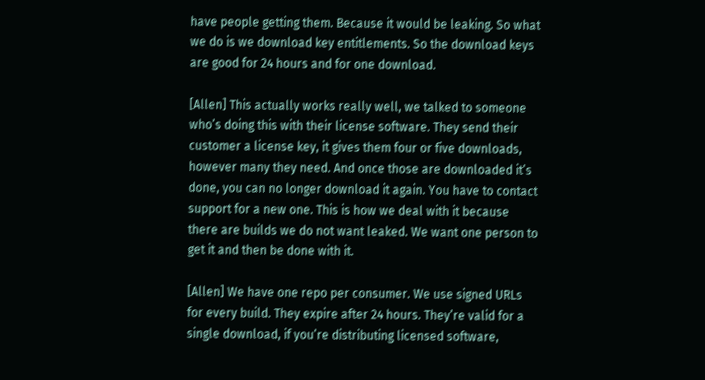have people getting them. Because it would be leaking. So what we do is we download key entitlements. So the download keys are good for 24 hours and for one download.

[Allen] This actually works really well, we talked to someone who’s doing this with their license software. They send their customer a license key, it gives them four or five downloads, however many they need. And once those are downloaded it’s done, you can no longer download it again. You have to contact support for a new one. This is how we deal with it because there are builds we do not want leaked. We want one person to get it and then be done with it.

[Allen] We have one repo per consumer. We use signed URLs for every build. They expire after 24 hours. They’re valid for a single download, if you’re distributing licensed software,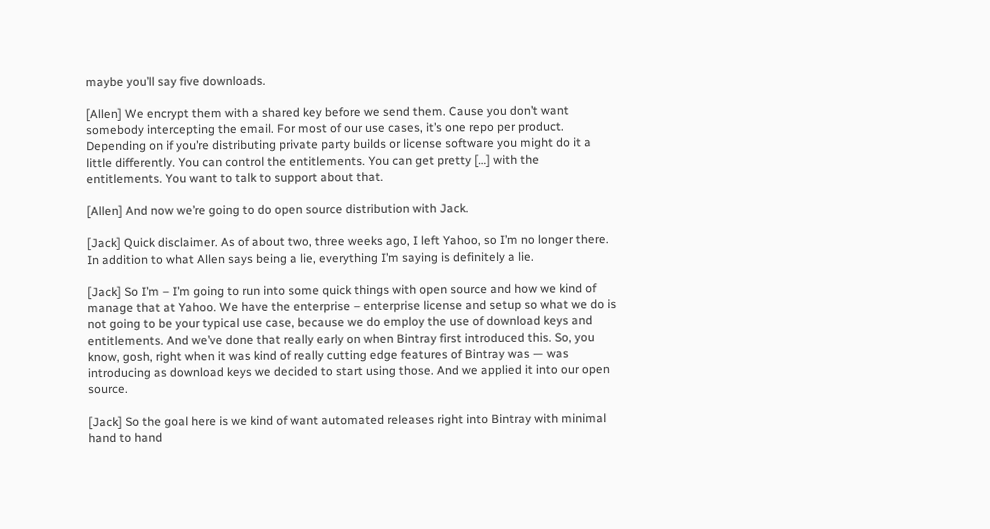maybe you’ll say five downloads.

[Allen] We encrypt them with a shared key before we send them. Cause you don’t want somebody intercepting the email. For most of our use cases, it’s one repo per product. Depending on if you’re distributing private party builds or license software you might do it a little differently. You can control the entitlements. You can get pretty […] with the entitlements. You want to talk to support about that.

[Allen] And now we’re going to do open source distribution with Jack.

[Jack] Quick disclaimer. As of about two, three weeks ago, I left Yahoo, so I’m no longer there. In addition to what Allen says being a lie, everything I’m saying is definitely a lie.

[Jack] So I’m – I’m going to run into some quick things with open source and how we kind of manage that at Yahoo. We have the enterprise – enterprise license and setup so what we do is not going to be your typical use case, because we do employ the use of download keys and entitlements. And we’ve done that really early on when Bintray first introduced this. So, you know, gosh, right when it was kind of really cutting edge features of Bintray was — was introducing as download keys we decided to start using those. And we applied it into our open source.

[Jack] So the goal here is we kind of want automated releases right into Bintray with minimal hand to hand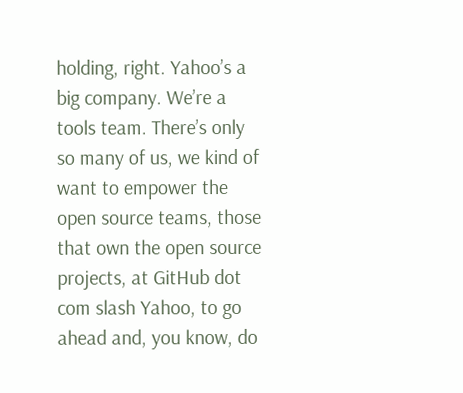holding, right. Yahoo’s a big company. We’re a tools team. There’s only so many of us, we kind of want to empower the open source teams, those that own the open source projects, at GitHub dot com slash Yahoo, to go ahead and, you know, do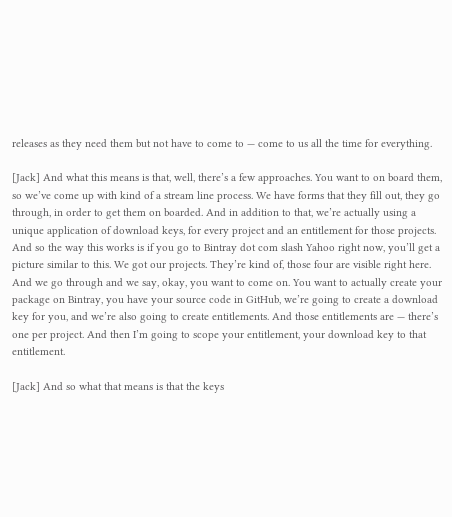releases as they need them but not have to come to — come to us all the time for everything.

[Jack] And what this means is that, well, there’s a few approaches. You want to on board them, so we’ve come up with kind of a stream line process. We have forms that they fill out, they go through, in order to get them on boarded. And in addition to that, we’re actually using a unique application of download keys, for every project and an entitlement for those projects. And so the way this works is if you go to Bintray dot com slash Yahoo right now, you’ll get a picture similar to this. We got our projects. They’re kind of, those four are visible right here. And we go through and we say, okay, you want to come on. You want to actually create your package on Bintray, you have your source code in GitHub, we’re going to create a download key for you, and we’re also going to create entitlements. And those entitlements are — there’s one per project. And then I’m going to scope your entitlement, your download key to that entitlement.

[Jack] And so what that means is that the keys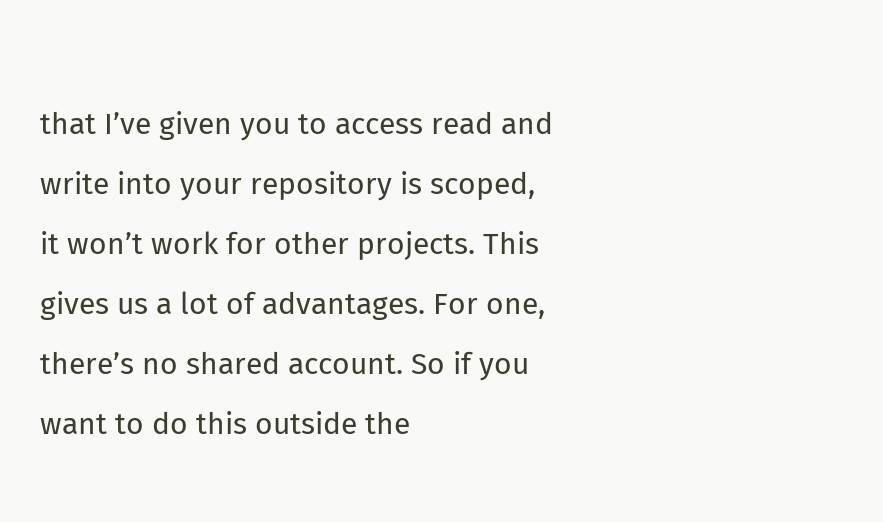that I’ve given you to access read and write into your repository is scoped, it won’t work for other projects. This gives us a lot of advantages. For one, there’s no shared account. So if you want to do this outside the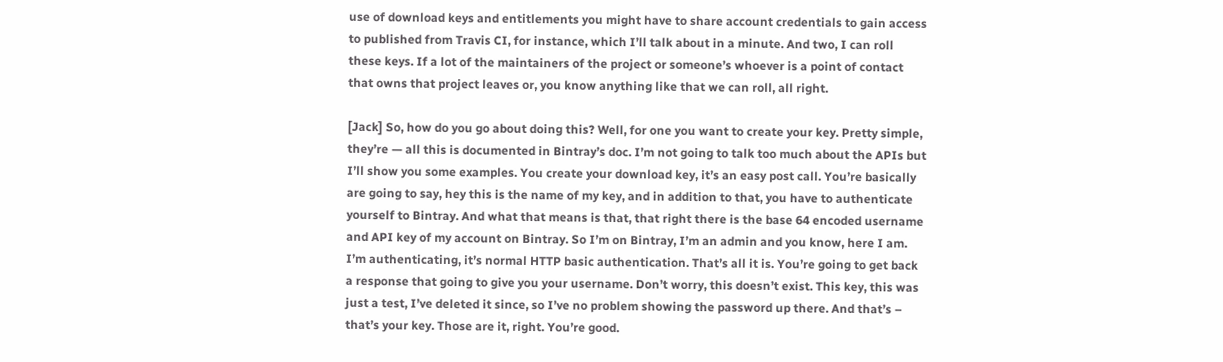use of download keys and entitlements you might have to share account credentials to gain access to published from Travis CI, for instance, which I’ll talk about in a minute. And two, I can roll these keys. If a lot of the maintainers of the project or someone’s whoever is a point of contact that owns that project leaves or, you know anything like that we can roll, all right.

[Jack] So, how do you go about doing this? Well, for one you want to create your key. Pretty simple, they’re — all this is documented in Bintray’s doc. I’m not going to talk too much about the APIs but I’ll show you some examples. You create your download key, it’s an easy post call. You’re basically are going to say, hey this is the name of my key, and in addition to that, you have to authenticate yourself to Bintray. And what that means is that, that right there is the base 64 encoded username and API key of my account on Bintray. So I’m on Bintray, I’m an admin and you know, here I am. I’m authenticating, it’s normal HTTP basic authentication. That’s all it is. You’re going to get back a response that going to give you your username. Don’t worry, this doesn’t exist. This key, this was just a test, I’ve deleted it since, so I’ve no problem showing the password up there. And that’s – that’s your key. Those are it, right. You’re good.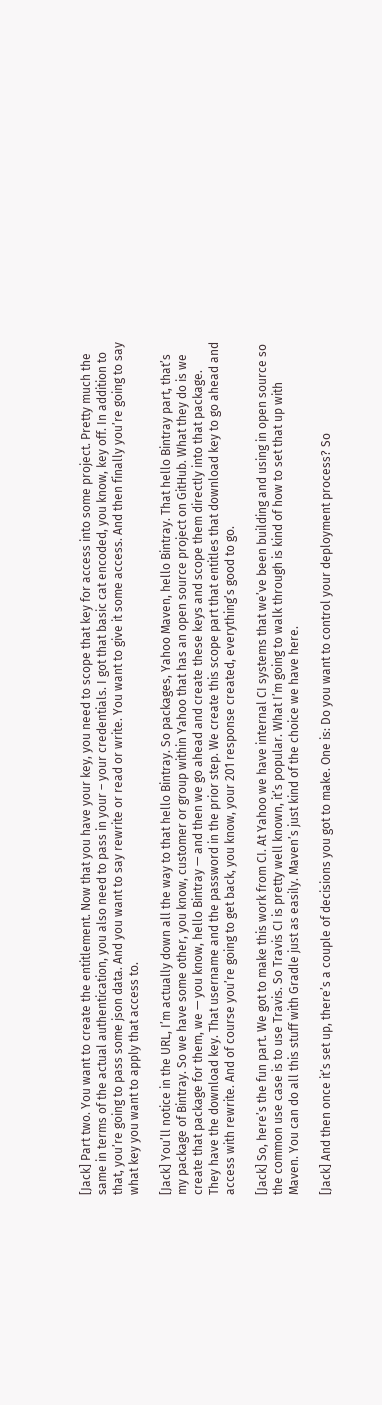[Jack] Part two. You want to create the entitlement. Now that you have your key, you need to scope that key for access into some project. Pretty much the same in terms of the actual authentication, you also need to pass in your – your credentials. I got that basic cat encoded, you know, key off. In addition to that, you’re going to pass some json data. And you want to say rewrite or read or write. You want to give it some access. And then finally you’re going to say what key you want to apply that access to.

[Jack] You’ll notice in the URL, I’m actually down all the way to that hello Bintray. So packages, Yahoo Maven, hello Bintray. That hello Bintray part, that’s my package of Bintray. So we have some other, you know, customer or group within Yahoo that has an open source project on GitHub. What they do is we create that package for them, we — you know, hello Bintray — and then we go ahead and create these keys and scope them directly into that package. They have the download key. That username and the password in the prior step. We create this scope part that entitles that download key to go ahead and access with rewrite. And of course you’re going to get back, you know, your 201 response created, everything’s good to go.

[Jack] So, here’s the fun part. We got to make this work from CI. At Yahoo we have internal CI systems that we’ve been building and using in open source so the common use case is to use Travis. So Travis CI is pretty well known, it’s popular. What I’m going to walk through is kind of how to set that up with Maven. You can do all this stuff with Gradle just as easily. Maven’s just kind of the choice we have here.

[Jack] And then once it’s set up, there’s a couple of decisions you got to make. One is: Do you want to control your deployment process? So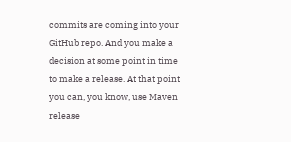commits are coming into your GitHub repo. And you make a decision at some point in time to make a release. At that point you can, you know, use Maven release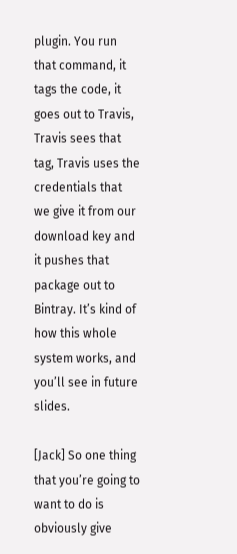plugin. You run that command, it tags the code, it goes out to Travis, Travis sees that tag, Travis uses the credentials that we give it from our download key and it pushes that package out to Bintray. It’s kind of how this whole system works, and you’ll see in future slides.

[Jack] So one thing that you’re going to want to do is obviously give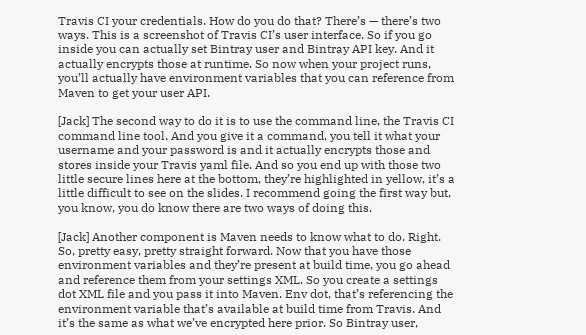Travis CI your credentials. How do you do that? There’s — there’s two ways. This is a screenshot of Travis CI’s user interface. So if you go inside you can actually set Bintray user and Bintray API key. And it actually encrypts those at runtime. So now when your project runs, you’ll actually have environment variables that you can reference from Maven to get your user API.

[Jack] The second way to do it is to use the command line, the Travis CI command line tool. And you give it a command, you tell it what your username and your password is and it actually encrypts those and stores inside your Travis yaml file. And so you end up with those two little secure lines here at the bottom, they’re highlighted in yellow, it’s a little difficult to see on the slides. I recommend going the first way but, you know, you do know there are two ways of doing this.

[Jack] Another component is Maven needs to know what to do. Right. So, pretty easy, pretty straight forward. Now that you have those environment variables and they’re present at build time, you go ahead and reference them from your settings XML. So you create a settings dot XML file and you pass it into Maven. Env dot, that’s referencing the environment variable that’s available at build time from Travis. And it’s the same as what we’ve encrypted here prior. So Bintray user,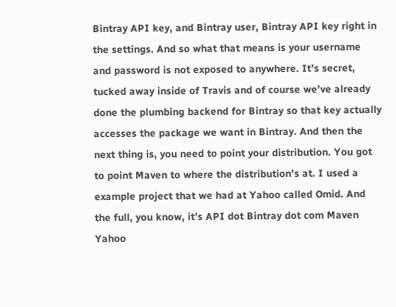Bintray API key, and Bintray user, Bintray API key right in the settings. And so what that means is your username and password is not exposed to anywhere. It’s secret, tucked away inside of Travis and of course we’ve already done the plumbing backend for Bintray so that key actually accesses the package we want in Bintray. And then the next thing is, you need to point your distribution. You got to point Maven to where the distribution’s at. I used a example project that we had at Yahoo called Omid. And the full, you know, it’s API dot Bintray dot com Maven Yahoo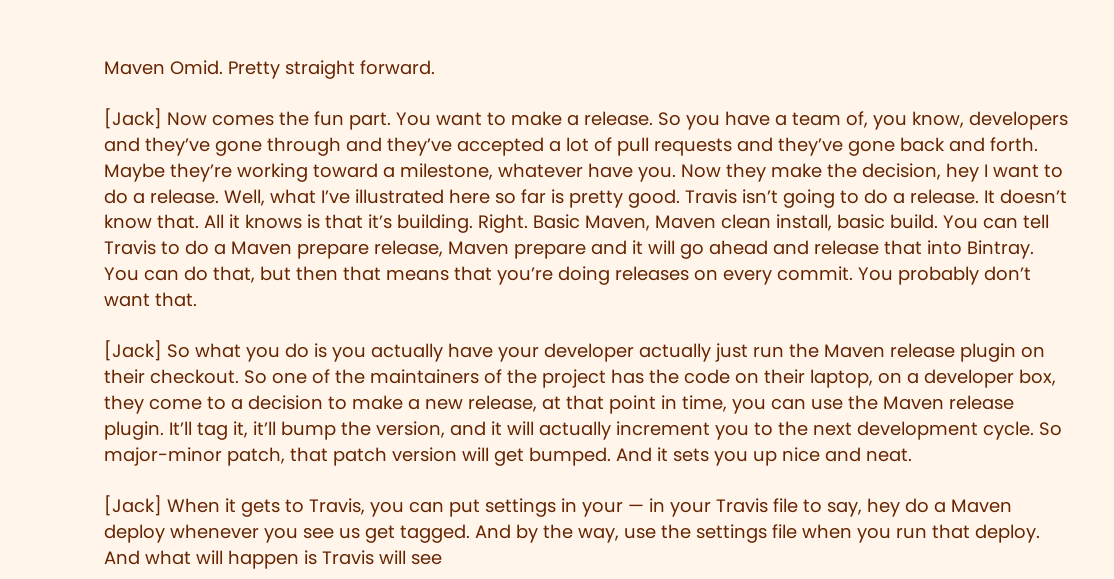Maven Omid. Pretty straight forward.

[Jack] Now comes the fun part. You want to make a release. So you have a team of, you know, developers and they’ve gone through and they’ve accepted a lot of pull requests and they’ve gone back and forth. Maybe they’re working toward a milestone, whatever have you. Now they make the decision, hey I want to do a release. Well, what I’ve illustrated here so far is pretty good. Travis isn’t going to do a release. It doesn’t know that. All it knows is that it’s building. Right. Basic Maven, Maven clean install, basic build. You can tell Travis to do a Maven prepare release, Maven prepare and it will go ahead and release that into Bintray. You can do that, but then that means that you’re doing releases on every commit. You probably don’t want that.

[Jack] So what you do is you actually have your developer actually just run the Maven release plugin on their checkout. So one of the maintainers of the project has the code on their laptop, on a developer box, they come to a decision to make a new release, at that point in time, you can use the Maven release plugin. It’ll tag it, it’ll bump the version, and it will actually increment you to the next development cycle. So major-minor patch, that patch version will get bumped. And it sets you up nice and neat.

[Jack] When it gets to Travis, you can put settings in your — in your Travis file to say, hey do a Maven deploy whenever you see us get tagged. And by the way, use the settings file when you run that deploy. And what will happen is Travis will see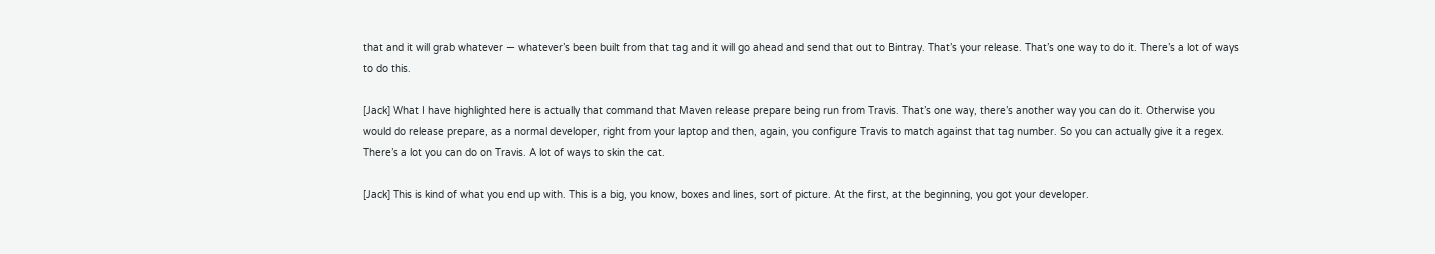that and it will grab whatever — whatever’s been built from that tag and it will go ahead and send that out to Bintray. That’s your release. That’s one way to do it. There’s a lot of ways to do this.

[Jack] What I have highlighted here is actually that command that Maven release prepare being run from Travis. That’s one way, there’s another way you can do it. Otherwise you would do release prepare, as a normal developer, right from your laptop and then, again, you configure Travis to match against that tag number. So you can actually give it a regex. There’s a lot you can do on Travis. A lot of ways to skin the cat.

[Jack] This is kind of what you end up with. This is a big, you know, boxes and lines, sort of picture. At the first, at the beginning, you got your developer.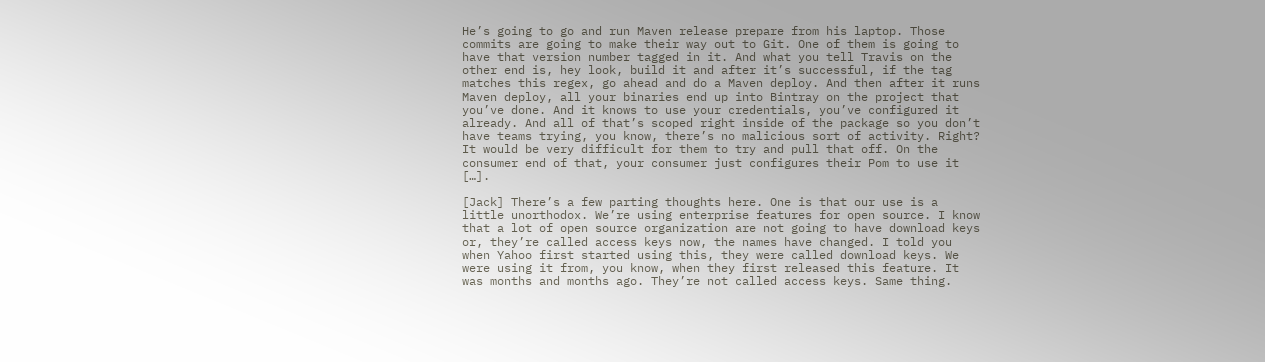He’s going to go and run Maven release prepare from his laptop. Those commits are going to make their way out to Git. One of them is going to have that version number tagged in it. And what you tell Travis on the other end is, hey look, build it and after it’s successful, if the tag matches this regex, go ahead and do a Maven deploy. And then after it runs Maven deploy, all your binaries end up into Bintray on the project that you’ve done. And it knows to use your credentials, you’ve configured it already. And all of that’s scoped right inside of the package so you don’t have teams trying, you know, there’s no malicious sort of activity. Right? It would be very difficult for them to try and pull that off. On the consumer end of that, your consumer just configures their Pom to use it […].

[Jack] There’s a few parting thoughts here. One is that our use is a little unorthodox. We’re using enterprise features for open source. I know that a lot of open source organization are not going to have download keys or, they’re called access keys now, the names have changed. I told you when Yahoo first started using this, they were called download keys. We were using it from, you know, when they first released this feature. It was months and months ago. They’re not called access keys. Same thing.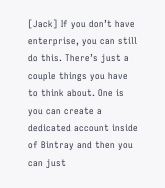[Jack] If you don’t have enterprise, you can still do this. There’s just a couple things you have to think about. One is you can create a dedicated account inside of Bintray and then you can just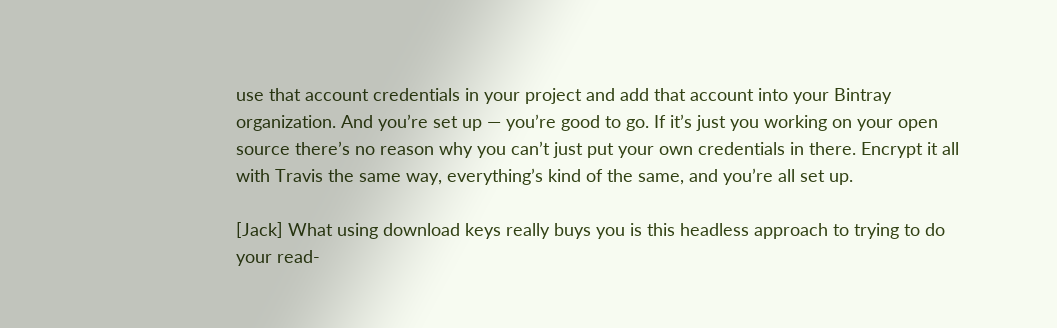use that account credentials in your project and add that account into your Bintray organization. And you’re set up — you’re good to go. If it’s just you working on your open source there’s no reason why you can’t just put your own credentials in there. Encrypt it all with Travis the same way, everything’s kind of the same, and you’re all set up.

[Jack] What using download keys really buys you is this headless approach to trying to do your read-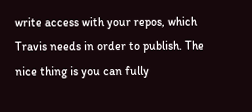write access with your repos, which Travis needs in order to publish. The nice thing is you can fully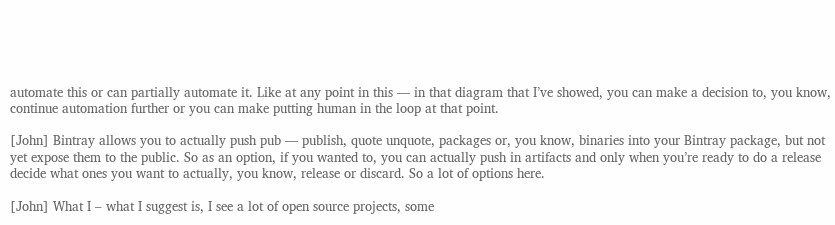automate this or can partially automate it. Like at any point in this — in that diagram that I’ve showed, you can make a decision to, you know, continue automation further or you can make putting human in the loop at that point.

[John] Bintray allows you to actually push pub — publish, quote unquote, packages or, you know, binaries into your Bintray package, but not yet expose them to the public. So as an option, if you wanted to, you can actually push in artifacts and only when you’re ready to do a release decide what ones you want to actually, you know, release or discard. So a lot of options here.

[John] What I – what I suggest is, I see a lot of open source projects, some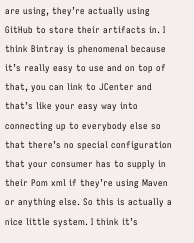are using, they’re actually using GitHub to store their artifacts in. I think Bintray is phenomenal because it’s really easy to use and on top of that, you can link to JCenter and that’s like your easy way into connecting up to everybody else so that there’s no special configuration that your consumer has to supply in their Pom xml if they’re using Maven or anything else. So this is actually a nice little system. I think it’s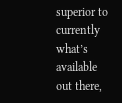superior to currently what’s available out there,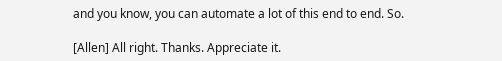and you know, you can automate a lot of this end to end. So.

[Allen] All right. Thanks. Appreciate it.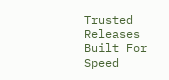Trusted Releases Built For Speed